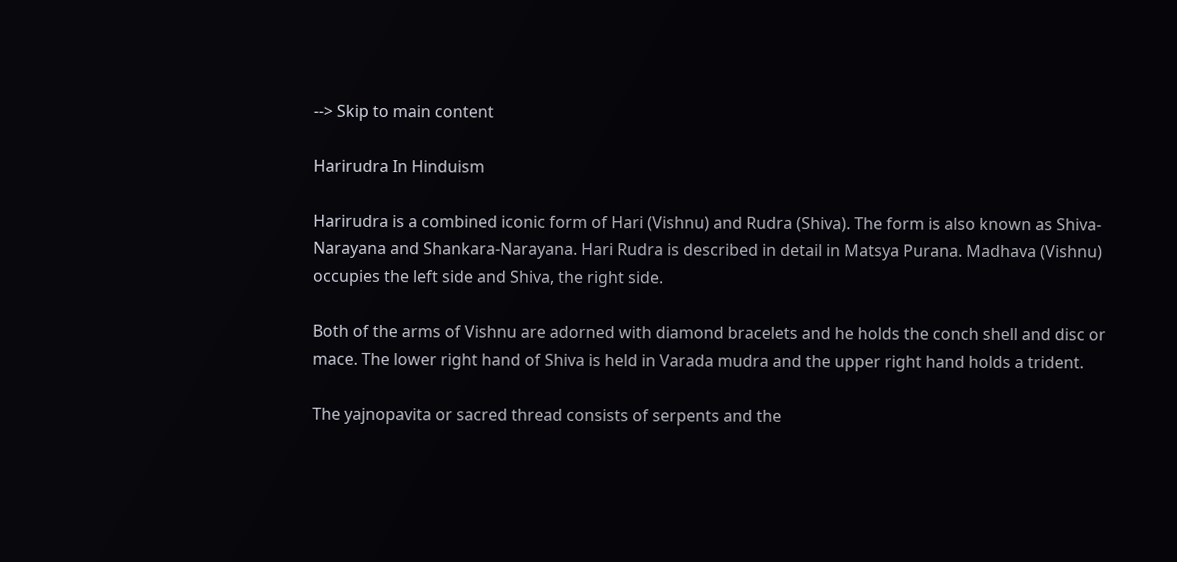--> Skip to main content

Harirudra In Hinduism

Harirudra is a combined iconic form of Hari (Vishnu) and Rudra (Shiva). The form is also known as Shiva-Narayana and Shankara-Narayana. Hari Rudra is described in detail in Matsya Purana. Madhava (Vishnu) occupies the left side and Shiva, the right side.

Both of the arms of Vishnu are adorned with diamond bracelets and he holds the conch shell and disc or mace. The lower right hand of Shiva is held in Varada mudra and the upper right hand holds a trident.

The yajnopavita or sacred thread consists of serpents and the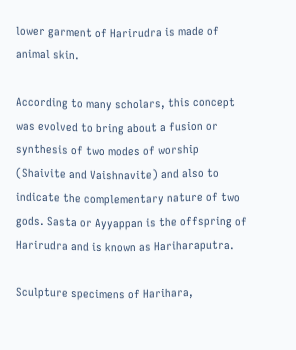lower garment of Harirudra is made of animal skin.

According to many scholars, this concept was evolved to bring about a fusion or synthesis of two modes of worship (Shaivite and Vaishnavite) and also to indicate the complementary nature of two gods. Sasta or Ayyappan is the offspring of Harirudra and is known as Hariharaputra.

Sculpture specimens of Harihara,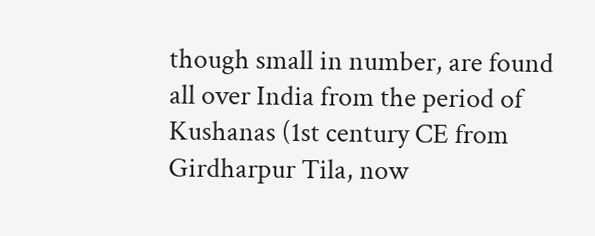though small in number, are found all over India from the period of Kushanas (1st century CE from Girdharpur Tila, now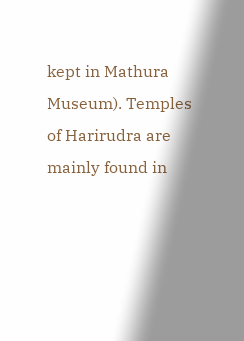kept in Mathura Museum). Temples of Harirudra are mainly found in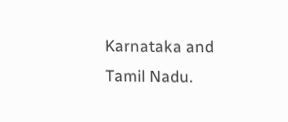Karnataka and Tamil Nadu.